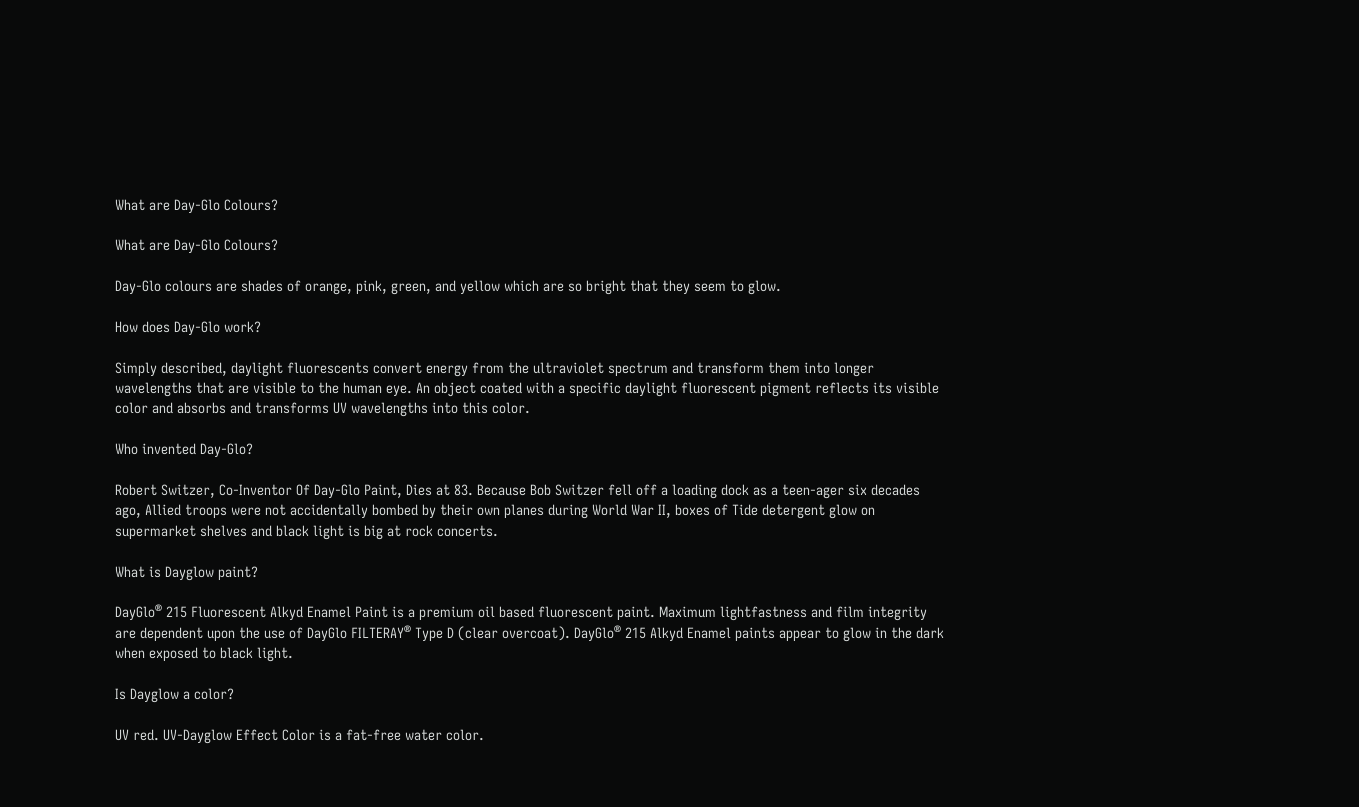What are Day-Glo Colours?

What are Day-Glo Colours?

Day-Glo colours are shades of orange, pink, green, and yellow which are so bright that they seem to glow.

How does Day-Glo work?

Simply described, daylight fluorescents convert energy from the ultraviolet spectrum and transform them into longer wavelengths that are visible to the human eye. An object coated with a specific daylight fluorescent pigment reflects its visible color and absorbs and transforms UV wavelengths into this color.

Who invented Day-Glo?

Robert Switzer, Co-Inventor Of Day-Glo Paint, Dies at 83. Because Bob Switzer fell off a loading dock as a teen-ager six decades ago, Allied troops were not accidentally bombed by their own planes during World War II, boxes of Tide detergent glow on supermarket shelves and black light is big at rock concerts.

What is Dayglow paint?

DayGlo® 215 Fluorescent Alkyd Enamel Paint is a premium oil based fluorescent paint. Maximum lightfastness and film integrity are dependent upon the use of DayGlo FILTERAY® Type D (clear overcoat). DayGlo® 215 Alkyd Enamel paints appear to glow in the dark when exposed to black light.

Is Dayglow a color?

UV red. UV-Dayglow Effect Color is a fat-free water color.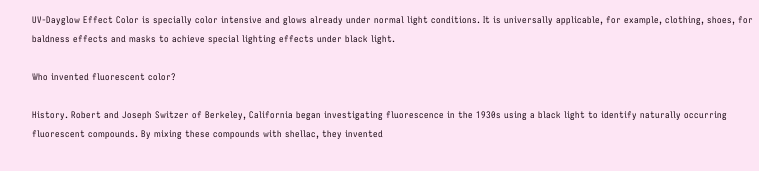UV-Dayglow Effect Color is specially color intensive and glows already under normal light conditions. It is universally applicable, for example, clothing, shoes, for baldness effects and masks to achieve special lighting effects under black light.

Who invented fluorescent color?

History. Robert and Joseph Switzer of Berkeley, California began investigating fluorescence in the 1930s using a black light to identify naturally occurring fluorescent compounds. By mixing these compounds with shellac, they invented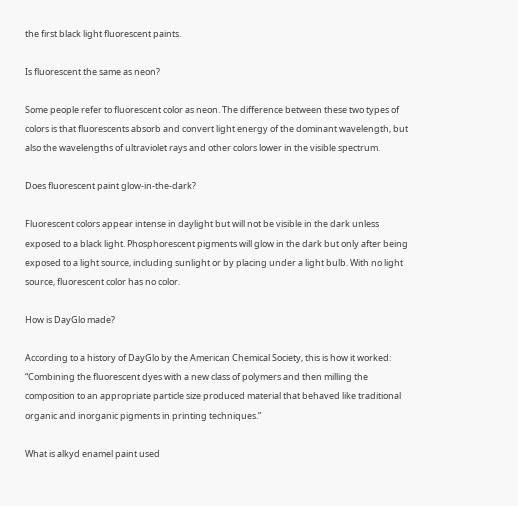the first black light fluorescent paints.

Is fluorescent the same as neon?

Some people refer to fluorescent color as neon. The difference between these two types of colors is that fluorescents absorb and convert light energy of the dominant wavelength, but also the wavelengths of ultraviolet rays and other colors lower in the visible spectrum.

Does fluorescent paint glow-in-the-dark?

Fluorescent colors appear intense in daylight but will not be visible in the dark unless exposed to a black light. Phosphorescent pigments will glow in the dark but only after being exposed to a light source, including sunlight or by placing under a light bulb. With no light source, fluorescent color has no color.

How is DayGlo made?

According to a history of DayGlo by the American Chemical Society, this is how it worked: “Combining the fluorescent dyes with a new class of polymers and then milling the composition to an appropriate particle size produced material that behaved like traditional organic and inorganic pigments in printing techniques.”

What is alkyd enamel paint used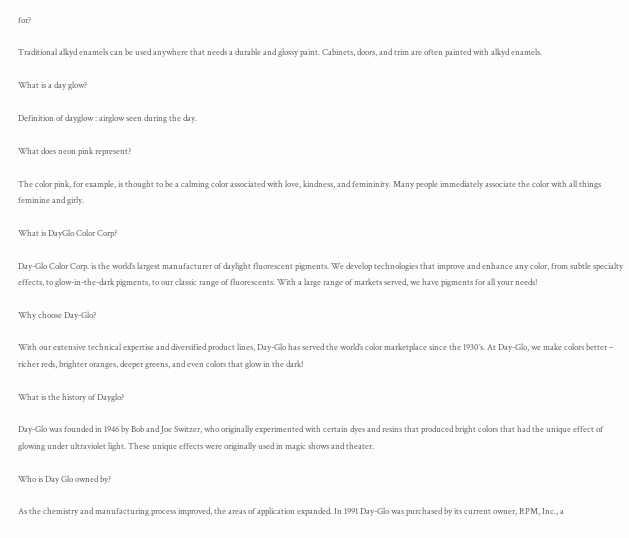for?

Traditional alkyd enamels can be used anywhere that needs a durable and glossy paint. Cabinets, doors, and trim are often painted with alkyd enamels.

What is a day glow?

Definition of dayglow : airglow seen during the day.

What does neon pink represent?

The color pink, for example, is thought to be a calming color associated with love, kindness, and femininity. Many people immediately associate the color with all things feminine and girly.

What is DayGlo Color Corp?

Day-Glo Color Corp. is the world’s largest manufacturer of daylight fluorescent pigments. We develop technologies that improve and enhance any color, from subtle specialty effects, to glow-in-the-dark pigments, to our classic range of fluorescents. With a large range of markets served, we have pigments for all your needs!

Why choose Day-Glo?

With our extensive technical expertise and diversified product lines, Day-Glo has served the world’s color marketplace since the 1930’s. At Day-Glo, we make colors better – richer reds, brighter oranges, deeper greens, and even colors that glow in the dark!

What is the history of Dayglo?

Day-Glo was founded in 1946 by Bob and Joe Switzer, who originally experimented with certain dyes and resins that produced bright colors that had the unique effect of glowing under ultraviolet light. These unique effects were originally used in magic shows and theater.

Who is Day Glo owned by?

As the chemistry and manufacturing process improved, the areas of application expanded. In 1991 Day-Glo was purchased by its current owner, RPM, Inc., a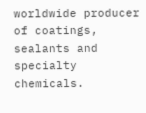worldwide producer of coatings, sealants and specialty chemicals.